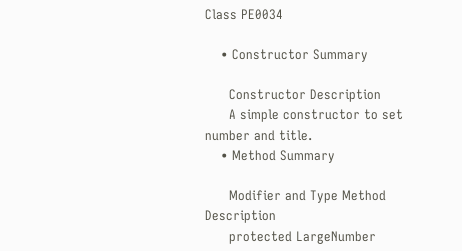Class PE0034

    • Constructor Summary

      Constructor Description
      A simple constructor to set number and title.
    • Method Summary

      Modifier and Type Method Description
      protected LargeNumber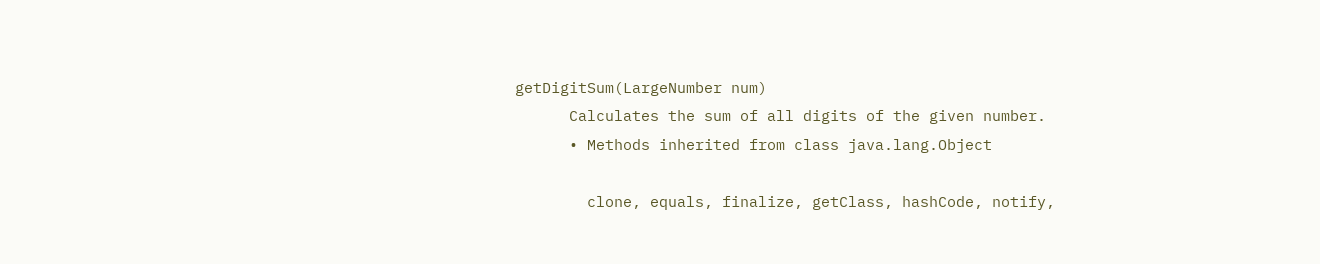getDigitSum(LargeNumber num)
      Calculates the sum of all digits of the given number.
      • Methods inherited from class java.lang.Object

        clone, equals, finalize, getClass, hashCode, notify,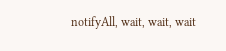notifyAll, wait, wait, wait